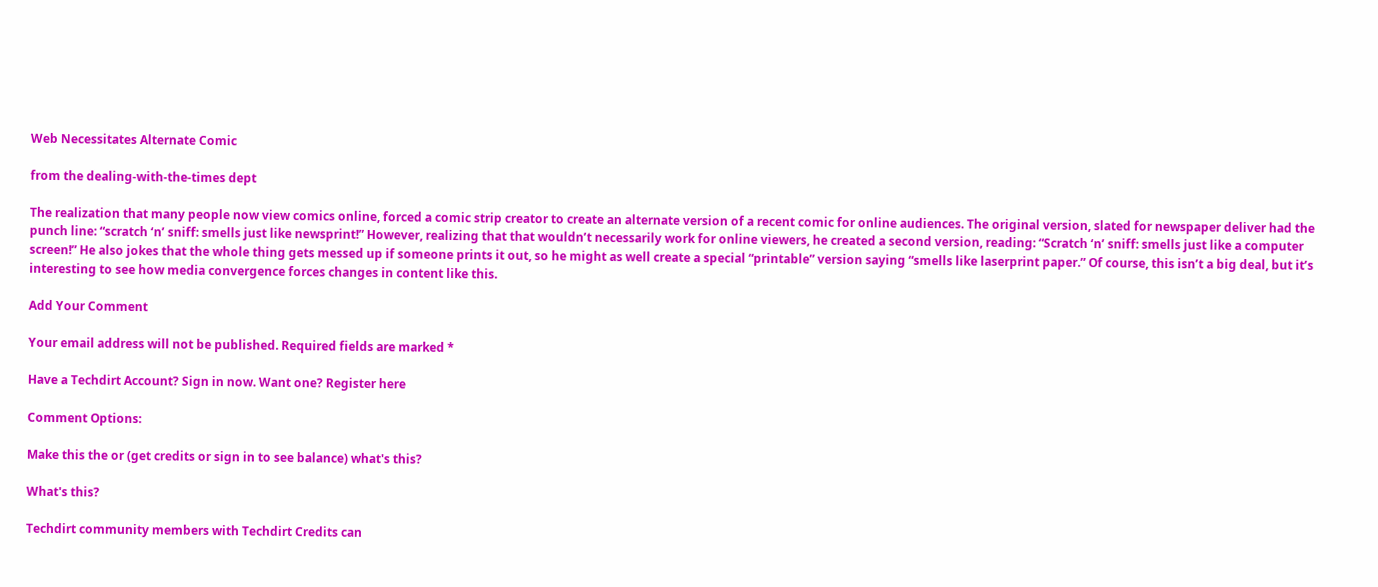Web Necessitates Alternate Comic

from the dealing-with-the-times dept

The realization that many people now view comics online, forced a comic strip creator to create an alternate version of a recent comic for online audiences. The original version, slated for newspaper deliver had the punch line: “scratch ‘n’ sniff: smells just like newsprint!” However, realizing that that wouldn’t necessarily work for online viewers, he created a second version, reading: “Scratch ‘n’ sniff: smells just like a computer screen!” He also jokes that the whole thing gets messed up if someone prints it out, so he might as well create a special “printable” version saying “smells like laserprint paper.” Of course, this isn’t a big deal, but it’s interesting to see how media convergence forces changes in content like this.

Add Your Comment

Your email address will not be published. Required fields are marked *

Have a Techdirt Account? Sign in now. Want one? Register here

Comment Options:

Make this the or (get credits or sign in to see balance) what's this?

What's this?

Techdirt community members with Techdirt Credits can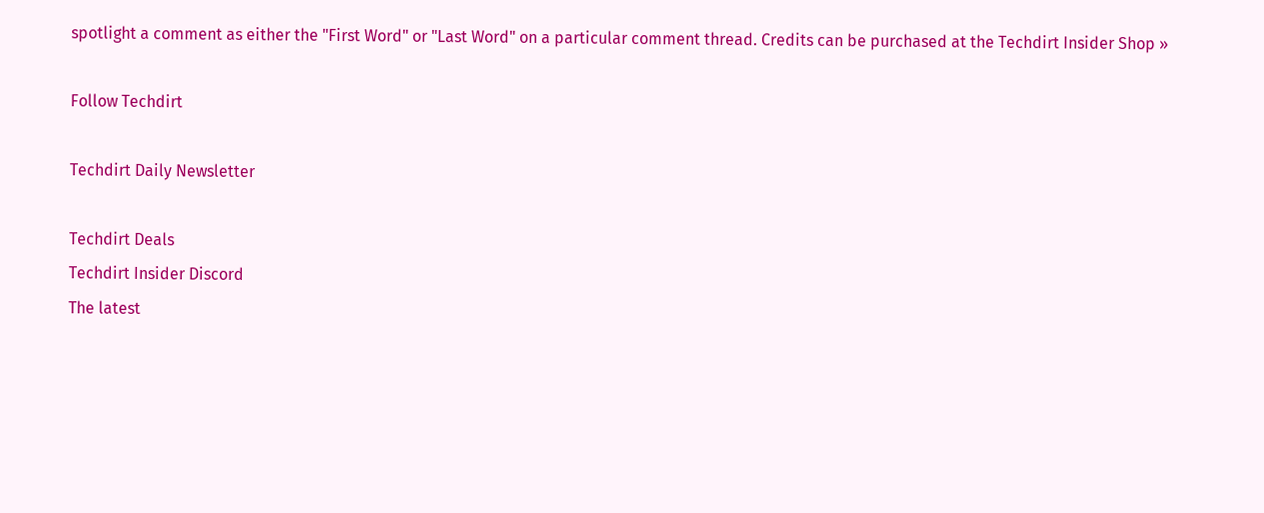spotlight a comment as either the "First Word" or "Last Word" on a particular comment thread. Credits can be purchased at the Techdirt Insider Shop »

Follow Techdirt

Techdirt Daily Newsletter

Techdirt Deals
Techdirt Insider Discord
The latest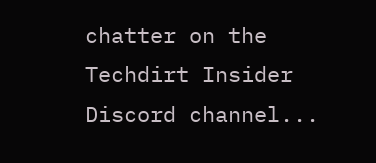chatter on the Techdirt Insider Discord channel...